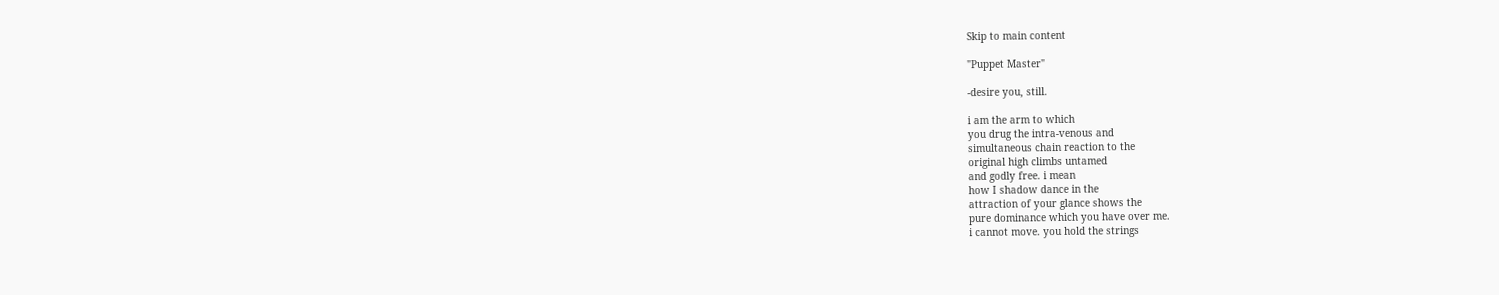Skip to main content

"Puppet Master"

-desire you, still.

i am the arm to which
you drug the intra-venous and
simultaneous chain reaction to the
original high climbs untamed
and godly free. i mean
how I shadow dance in the
attraction of your glance shows the
pure dominance which you have over me.
i cannot move. you hold the strings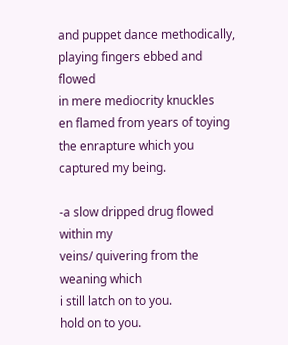and puppet dance methodically,
playing fingers ebbed and flowed
in mere mediocrity knuckles
en flamed from years of toying
the enrapture which you
captured my being.

-a slow dripped drug flowed within my
veins/ quivering from the weaning which
i still latch on to you.
hold on to you.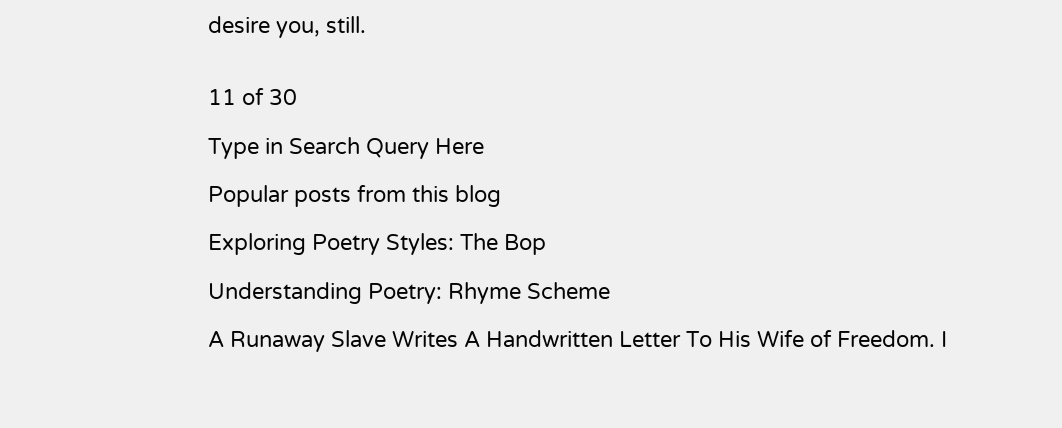desire you, still.


11 of 30

Type in Search Query Here

Popular posts from this blog

Exploring Poetry Styles: The Bop

Understanding Poetry: Rhyme Scheme

A Runaway Slave Writes A Handwritten Letter To His Wife of Freedom. I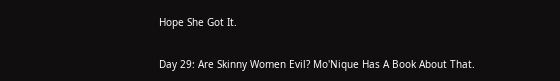Hope She Got It.

Day 29: Are Skinny Women Evil? Mo'Nique Has A Book About That.